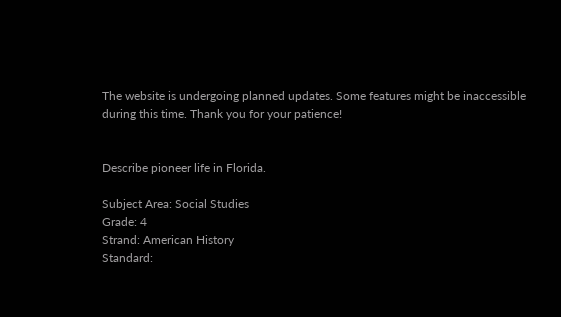The website is undergoing planned updates. Some features might be inaccessible during this time. Thank you for your patience!


Describe pioneer life in Florida.

Subject Area: Social Studies
Grade: 4
Strand: American History
Standard: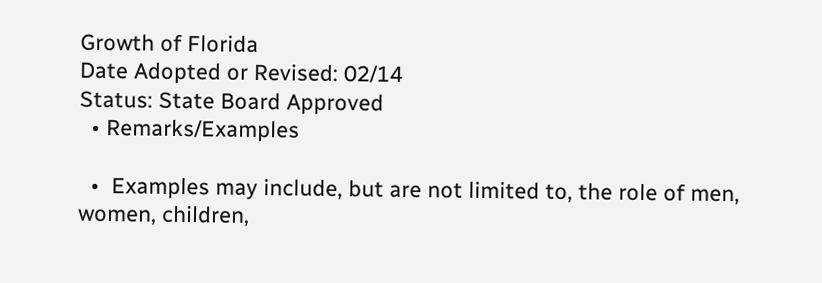Growth of Florida
Date Adopted or Revised: 02/14
Status: State Board Approved
  • Remarks/Examples

  •  Examples may include, but are not limited to, the role of men, women, children,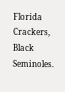Florida Crackers, Black Seminoles.